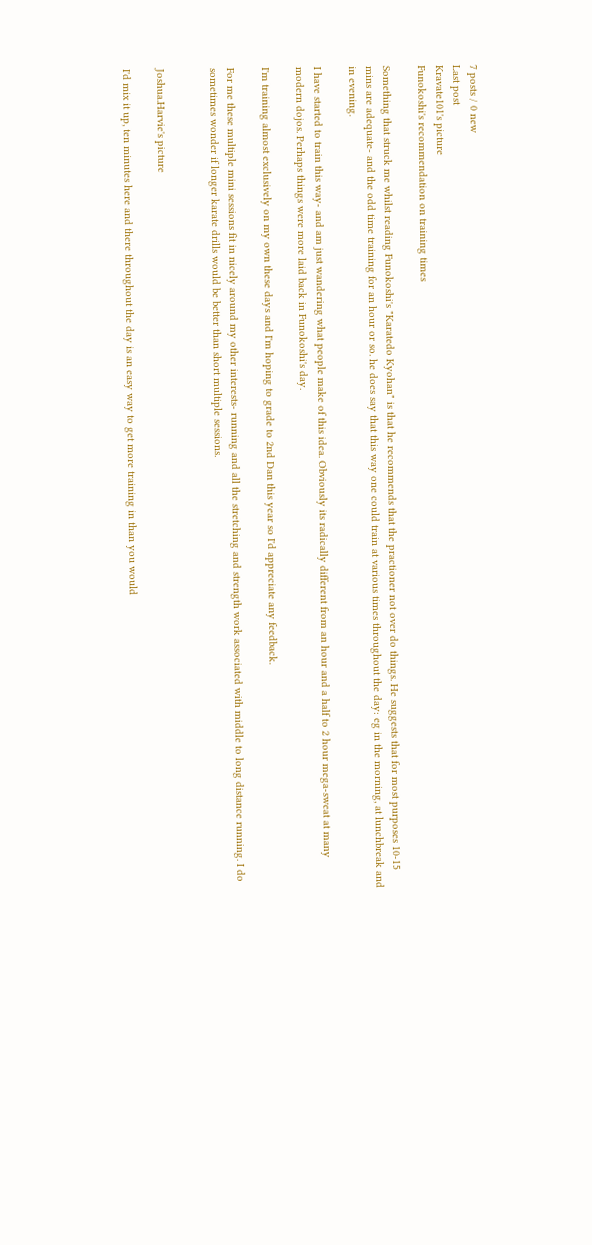7 posts / 0 new
Last post
Kravate101's picture
Funokoshi's recommendation on training times

Something that struck me whilst reading Funokoshi's "Karatedo Kyohan" is that he recommends that the practioner not over do things. He suggests that for most purposes 10-15 mins are adequate- and the odd time training for an hour or so. he does say that this way one could train at various times throughout the day: eg in the morning, at lunchbreak and in evening.

I have started to train this way- and am just wandering what people make of this idea. Obviously its radically different from an hour and a half to 2 hour mega-sweat at many modern dojos. Perhaps things were more laid back in Funokoshi's day.

I'm training almost exclusively on my own these days and I'm hoping to grade to 2nd Dan this year so I'd appreciate any feedback.

For me these multiple mini sessions fit in nicely around my other interests- running and all the stretching and strength work associated with middle to long distance running. I do sometimes wonder if longer karate drills would be better than short multiple sessions.


Joshua.Harvie's picture

I'd mix it up, ten minutes here and there throughout the day is an easy way to get more training in than you would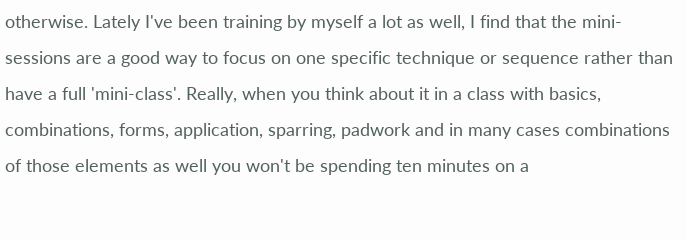otherwise. Lately I've been training by myself a lot as well, I find that the mini-sessions are a good way to focus on one specific technique or sequence rather than have a full 'mini-class'. Really, when you think about it in a class with basics, combinations, forms, application, sparring, padwork and in many cases combinations of those elements as well you won't be spending ten minutes on a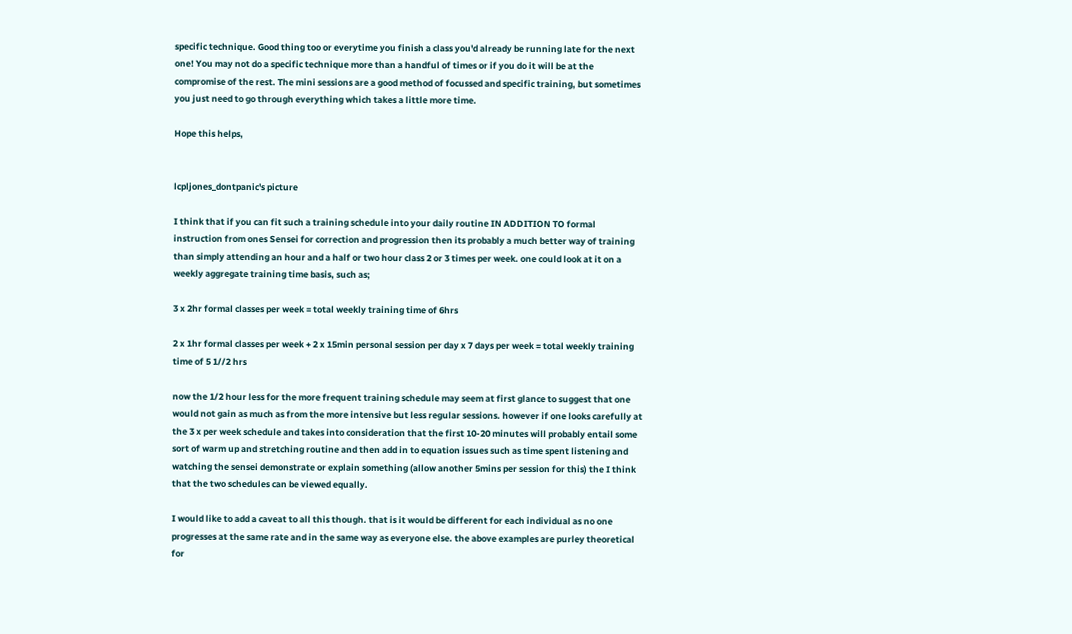specific technique. Good thing too or everytime you finish a class you'd already be running late for the next one! You may not do a specific technique more than a handful of times or if you do it will be at the compromise of the rest. The mini sessions are a good method of focussed and specific training, but sometimes you just need to go through everything which takes a little more time.

Hope this helps,


lcpljones_dontpanic's picture

I think that if you can fit such a training schedule into your daily routine IN ADDITION TO formal instruction from ones Sensei for correction and progression then its probably a much better way of training than simply attending an hour and a half or two hour class 2 or 3 times per week. one could look at it on a weekly aggregate training time basis, such as;

3 x 2hr formal classes per week = total weekly training time of 6hrs

2 x 1hr formal classes per week + 2 x 15min personal session per day x 7 days per week = total weekly training time of 5 1//2 hrs

now the 1/2 hour less for the more frequent training schedule may seem at first glance to suggest that one would not gain as much as from the more intensive but less regular sessions. however if one looks carefully at the 3 x per week schedule and takes into consideration that the first 10-20 minutes will probably entail some sort of warm up and stretching routine and then add in to equation issues such as time spent listening and watching the sensei demonstrate or explain something (allow another 5mins per session for this) the I think that the two schedules can be viewed equally.

I would like to add a caveat to all this though. that is it would be different for each individual as no one progresses at the same rate and in the same way as everyone else. the above examples are purley theoretical for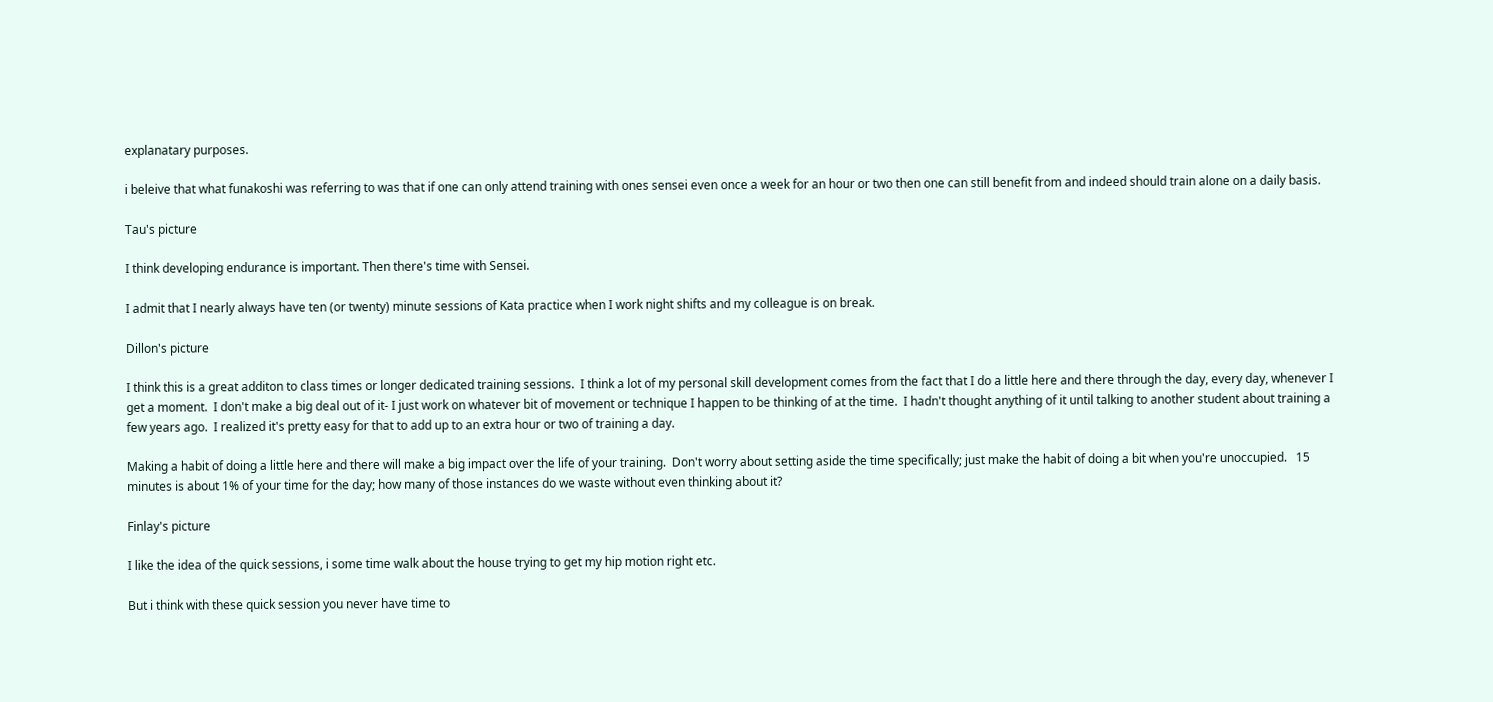explanatary purposes.

i beleive that what funakoshi was referring to was that if one can only attend training with ones sensei even once a week for an hour or two then one can still benefit from and indeed should train alone on a daily basis.

Tau's picture

I think developing endurance is important. Then there's time with Sensei.

I admit that I nearly always have ten (or twenty) minute sessions of Kata practice when I work night shifts and my colleague is on break.

Dillon's picture

I think this is a great additon to class times or longer dedicated training sessions.  I think a lot of my personal skill development comes from the fact that I do a little here and there through the day, every day, whenever I get a moment.  I don't make a big deal out of it- I just work on whatever bit of movement or technique I happen to be thinking of at the time.  I hadn't thought anything of it until talking to another student about training a few years ago.  I realized it's pretty easy for that to add up to an extra hour or two of training a day.

Making a habit of doing a little here and there will make a big impact over the life of your training.  Don't worry about setting aside the time specifically; just make the habit of doing a bit when you're unoccupied.   15 minutes is about 1% of your time for the day; how many of those instances do we waste without even thinking about it?

Finlay's picture

I like the idea of the quick sessions, i some time walk about the house trying to get my hip motion right etc.

But i think with these quick session you never have time to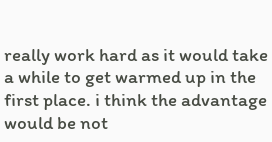really work hard as it would take a while to get warmed up in the first place. i think the advantage would be not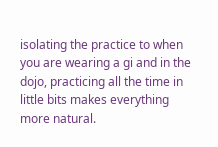isolating the practice to when you are wearing a gi and in the dojo, practicing all the time in little bits makes everything more natural.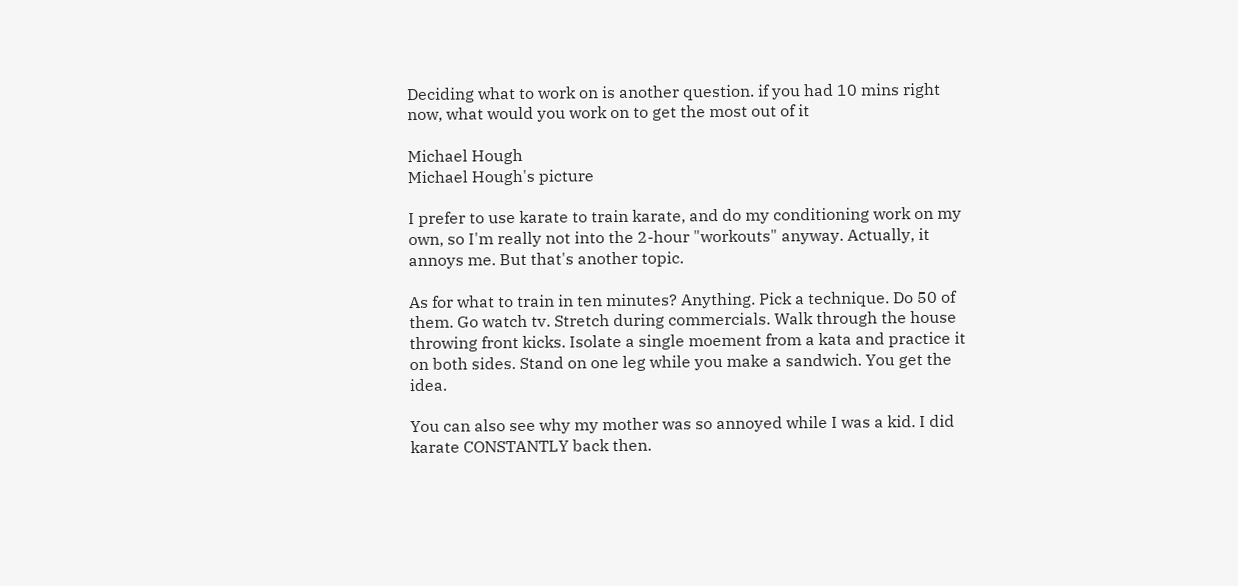Deciding what to work on is another question. if you had 10 mins right now, what would you work on to get the most out of it

Michael Hough
Michael Hough's picture

I prefer to use karate to train karate, and do my conditioning work on my own, so I'm really not into the 2-hour "workouts" anyway. Actually, it annoys me. But that's another topic.

As for what to train in ten minutes? Anything. Pick a technique. Do 50 of them. Go watch tv. Stretch during commercials. Walk through the house throwing front kicks. Isolate a single moement from a kata and practice it on both sides. Stand on one leg while you make a sandwich. You get the idea.

You can also see why my mother was so annoyed while I was a kid. I did karate CONSTANTLY back then.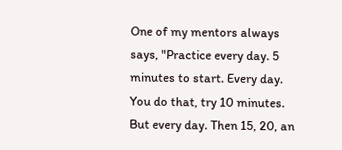One of my mentors always says, "Practice every day. 5 minutes to start. Every day. You do that, try 10 minutes. But every day. Then 15, 20, an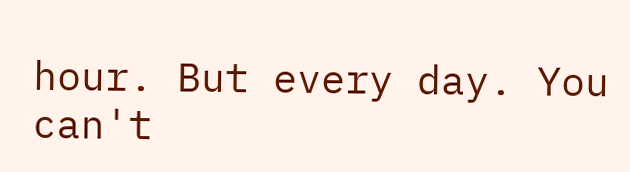hour. But every day. You can't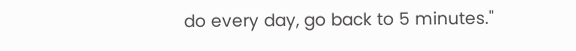do every day, go back to 5 minutes."